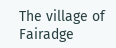The village of Fairadge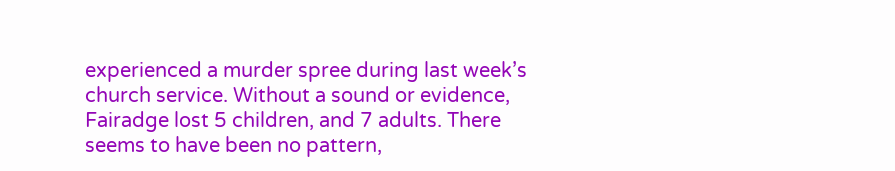experienced a murder spree during last week’s church service. Without a sound or evidence, Fairadge lost 5 children, and 7 adults. There seems to have been no pattern,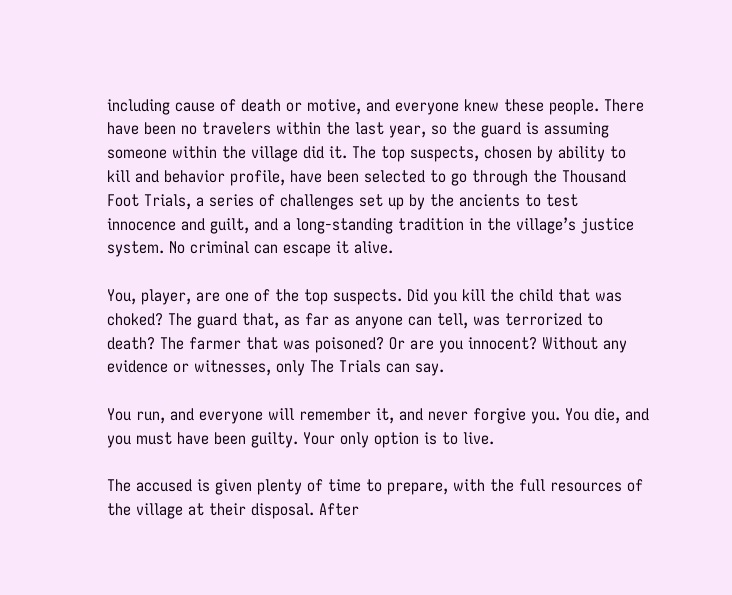including cause of death or motive, and everyone knew these people. There have been no travelers within the last year, so the guard is assuming someone within the village did it. The top suspects, chosen by ability to kill and behavior profile, have been selected to go through the Thousand Foot Trials, a series of challenges set up by the ancients to test innocence and guilt, and a long-standing tradition in the village’s justice system. No criminal can escape it alive.

You, player, are one of the top suspects. Did you kill the child that was choked? The guard that, as far as anyone can tell, was terrorized to death? The farmer that was poisoned? Or are you innocent? Without any evidence or witnesses, only The Trials can say.

You run, and everyone will remember it, and never forgive you. You die, and you must have been guilty. Your only option is to live.

The accused is given plenty of time to prepare, with the full resources of the village at their disposal. After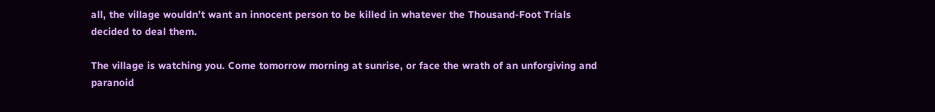all, the village wouldn’t want an innocent person to be killed in whatever the Thousand-Foot Trials decided to deal them.

The village is watching you. Come tomorrow morning at sunrise, or face the wrath of an unforgiving and paranoid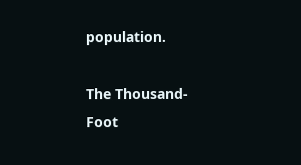population.

The Thousand-Foot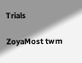Trials

ZoyaMost twm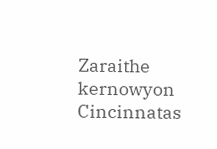Zaraithe kernowyon Cincinnatas